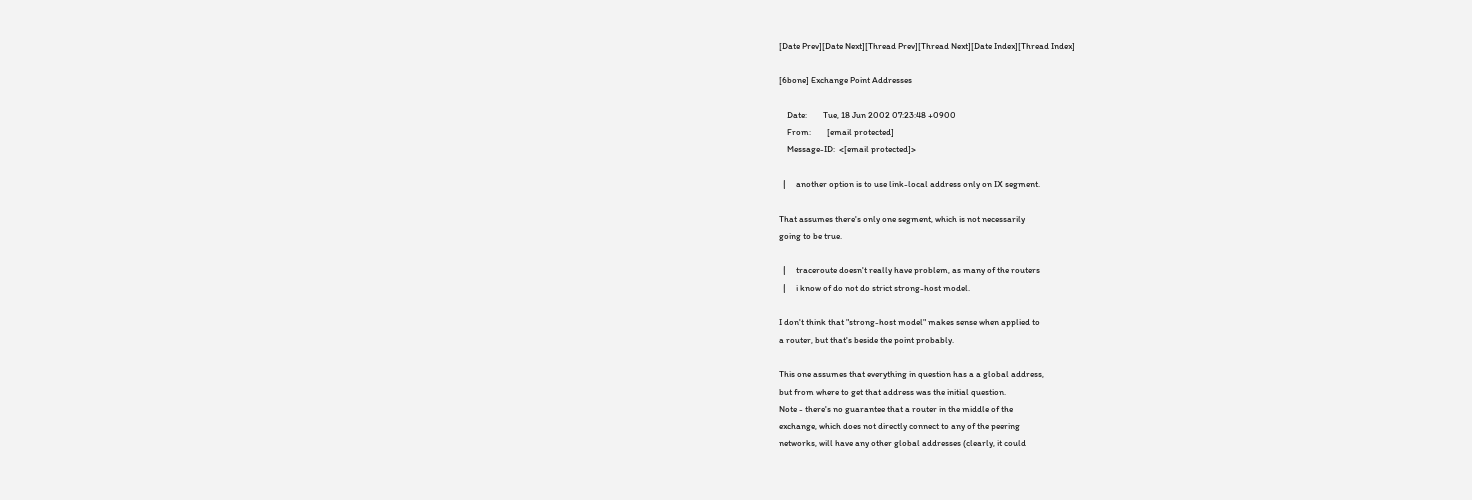[Date Prev][Date Next][Thread Prev][Thread Next][Date Index][Thread Index]

[6bone] Exchange Point Addresses

    Date:        Tue, 18 Jun 2002 07:23:48 +0900
    From:        [email protected]
    Message-ID:  <[email protected]>

  |     another option is to use link-local address only on IX segment.

That assumes there's only one segment, which is not necessarily
going to be true.

  |     traceroute doesn't really have problem, as many of the routers
  |     i know of do not do strict strong-host model.

I don't think that "strong-host model" makes sense when applied to
a router, but that's beside the point probably.

This one assumes that everything in question has a a global address,
but from where to get that address was the initial question.
Note - there's no guarantee that a router in the middle of the
exchange, which does not directly connect to any of the peering
networks, will have any other global addresses (clearly, it could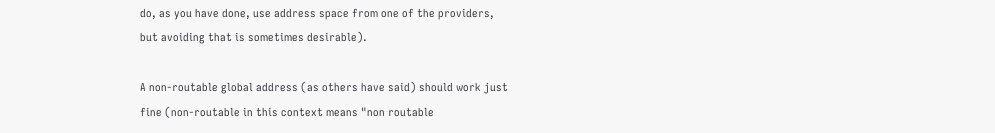do, as you have done, use address space from one of the providers,
but avoiding that is sometimes desirable).

A non-routable global address (as others have said) should work just
fine (non-routable in this context means "non routable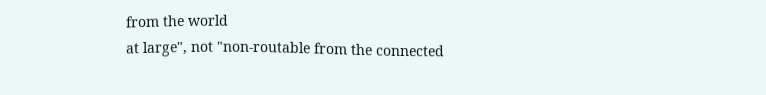from the world
at large", not "non-routable from the connected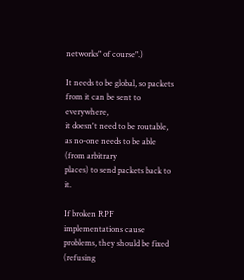networks" of course".)

It needs to be global, so packets from it can be sent to everywhere,
it doesn't need to be routable, as no-one needs to be able (from arbitrary
places) to send packets back to it.

If broken RPF implementations cause problems, they should be fixed
(refusing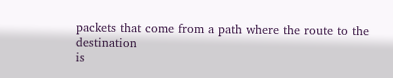packets that come from a path where the route to the destination
is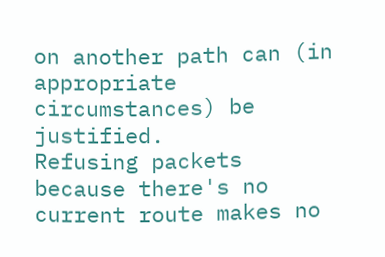on another path can (in appropriate circumstances) be justified.
Refusing packets because there's no current route makes no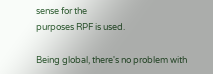sense for the
purposes RPF is used.

Being global, there's no problem with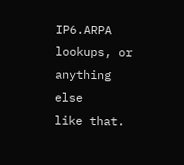IP6.ARPA lookups, or anything else
like that.